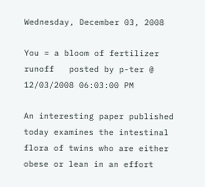Wednesday, December 03, 2008

You = a bloom of fertilizer runoff   posted by p-ter @ 12/03/2008 06:03:00 PM

An interesting paper published today examines the intestinal flora of twins who are either obese or lean in an effort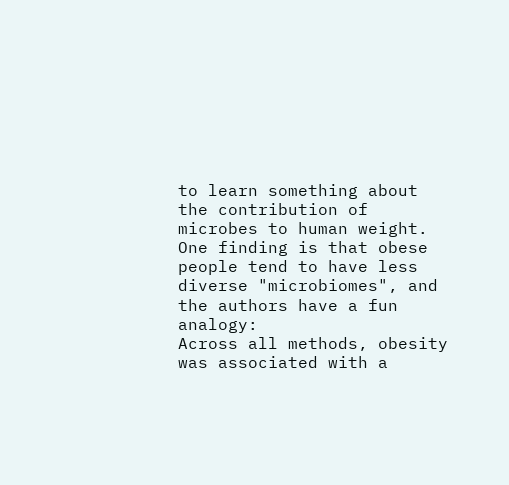to learn something about the contribution of microbes to human weight. One finding is that obese people tend to have less diverse "microbiomes", and the authors have a fun analogy:
Across all methods, obesity was associated with a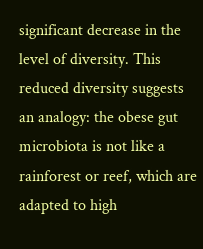significant decrease in the level of diversity. This reduced diversity suggests an analogy: the obese gut microbiota is not like a rainforest or reef, which are adapted to high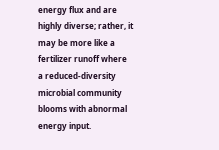energy flux and are highly diverse; rather, it may be more like a fertilizer runoff where a reduced-diversity microbial community blooms with abnormal energy input.